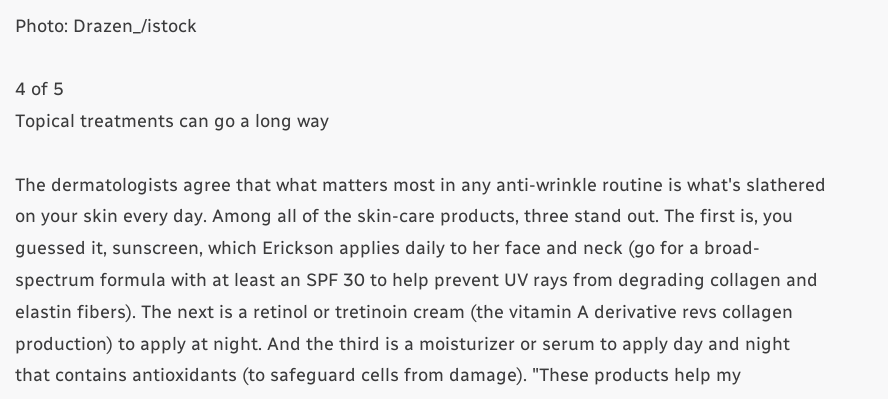Photo: Drazen_/istock

4 of 5
Topical treatments can go a long way

The dermatologists agree that what matters most in any anti-wrinkle routine is what's slathered on your skin every day. Among all of the skin-care products, three stand out. The first is, you guessed it, sunscreen, which Erickson applies daily to her face and neck (go for a broad-spectrum formula with at least an SPF 30 to help prevent UV rays from degrading collagen and elastin fibers). The next is a retinol or tretinoin cream (the vitamin A derivative revs collagen production) to apply at night. And the third is a moisturizer or serum to apply day and night that contains antioxidants (to safeguard cells from damage). "These products help my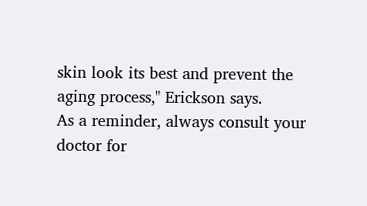skin look its best and prevent the aging process," Erickson says.
As a reminder, always consult your doctor for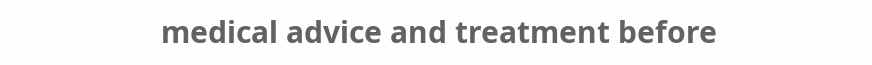medical advice and treatment before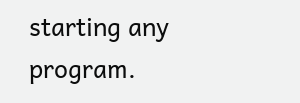starting any program.